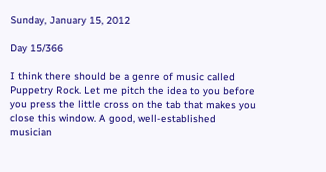Sunday, January 15, 2012

Day 15/366

I think there should be a genre of music called Puppetry Rock. Let me pitch the idea to you before you press the little cross on the tab that makes you close this window. A good, well-established musician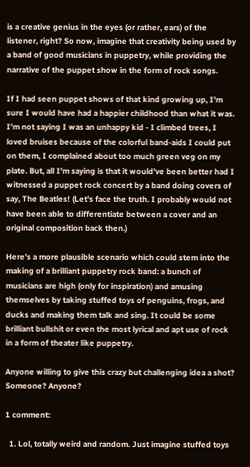is a creative genius in the eyes (or rather, ears) of the listener, right? So now, imagine that creativity being used by a band of good musicians in puppetry, while providing the narrative of the puppet show in the form of rock songs.

If I had seen puppet shows of that kind growing up, I'm sure I would have had a happier childhood than what it was. I'm not saying I was an unhappy kid - I climbed trees, I loved bruises because of the colorful band-aids I could put on them, I complained about too much green veg on my plate. But, all I'm saying is that it would've been better had I witnessed a puppet rock concert by a band doing covers of say, The Beatles! (Let's face the truth. I probably would not have been able to differentiate between a cover and an original composition back then.)

Here's a more plausible scenario which could stem into the making of a brilliant puppetry rock band: a bunch of musicians are high (only for inspiration) and amusing themselves by taking stuffed toys of penguins, frogs, and ducks and making them talk and sing. It could be some brilliant bullshit or even the most lyrical and apt use of rock in a form of theater like puppetry.

Anyone willing to give this crazy but challenging idea a shot? Someone? Anyone?

1 comment:

  1. Lol, totally weird and random. Just imagine stuffed toys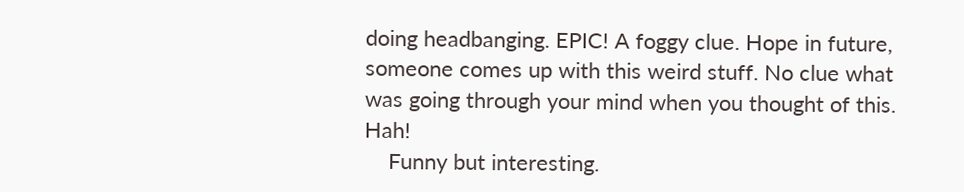doing headbanging. EPIC! A foggy clue. Hope in future, someone comes up with this weird stuff. No clue what was going through your mind when you thought of this. Hah!
    Funny but interesting.